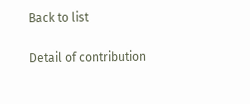Back to list

Detail of contribution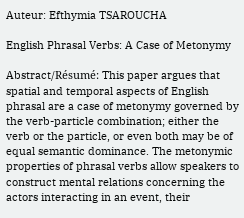Auteur: Efthymia TSAROUCHA

English Phrasal Verbs: A Case of Metonymy

Abstract/Résumé: This paper argues that spatial and temporal aspects of English phrasal are a case of metonymy governed by the verb-particle combination; either the verb or the particle, or even both may be of equal semantic dominance. The metonymic properties of phrasal verbs allow speakers to construct mental relations concerning the actors interacting in an event, their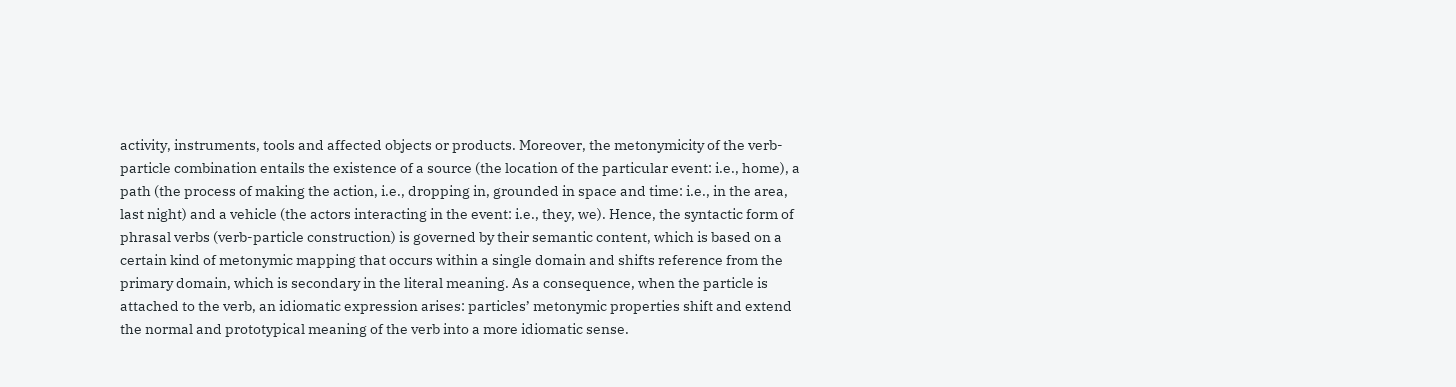activity, instruments, tools and affected objects or products. Moreover, the metonymicity of the verb-particle combination entails the existence of a source (the location of the particular event: i.e., home), a path (the process of making the action, i.e., dropping in, grounded in space and time: i.e., in the area, last night) and a vehicle (the actors interacting in the event: i.e., they, we). Hence, the syntactic form of phrasal verbs (verb-particle construction) is governed by their semantic content, which is based on a certain kind of metonymic mapping that occurs within a single domain and shifts reference from the primary domain, which is secondary in the literal meaning. As a consequence, when the particle is attached to the verb, an idiomatic expression arises: particles’ metonymic properties shift and extend the normal and prototypical meaning of the verb into a more idiomatic sense.